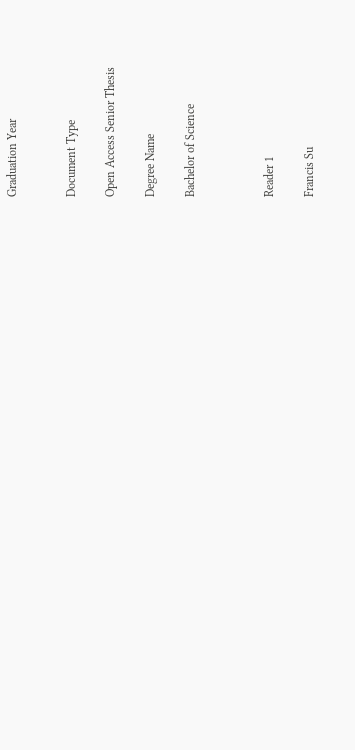Graduation Year


Document Type

Open Access Senior Thesis

Degree Name

Bachelor of Science



Reader 1

Francis Su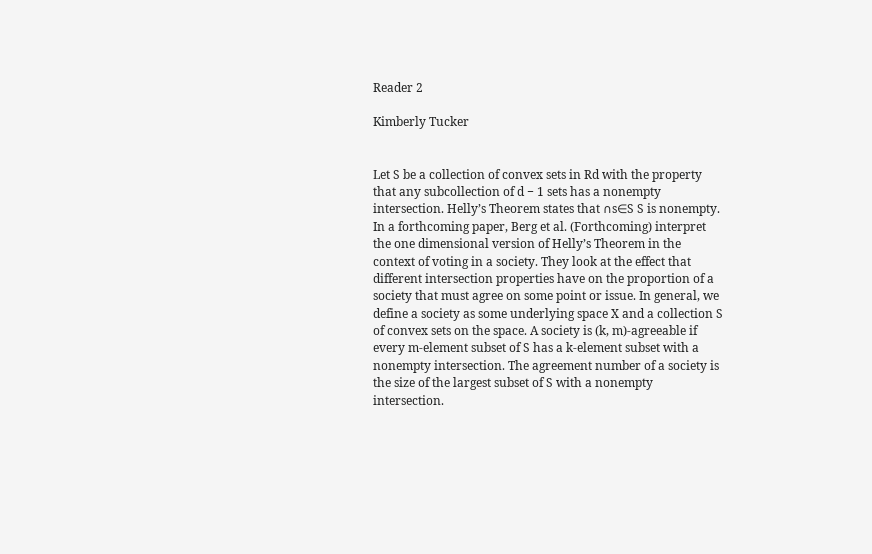Reader 2

Kimberly Tucker


Let S be a collection of convex sets in Rd with the property that any subcollection of d − 1 sets has a nonempty intersection. Helly’s Theorem states that ∩s∈S S is nonempty. In a forthcoming paper, Berg et al. (Forthcoming) interpret the one dimensional version of Helly’s Theorem in the context of voting in a society. They look at the effect that different intersection properties have on the proportion of a society that must agree on some point or issue. In general, we define a society as some underlying space X and a collection S of convex sets on the space. A society is (k, m)-agreeable if every m-element subset of S has a k-element subset with a nonempty intersection. The agreement number of a society is the size of the largest subset of S with a nonempty intersection.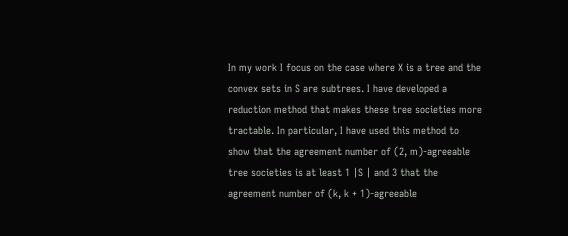In my work I focus on the case where X is a tree and the convex sets in S are subtrees. I have developed a reduction method that makes these tree societies more tractable. In particular, I have used this method to show that the agreement number of (2, m)-agreeable tree societies is at least 1 |S | and 3 that the agreement number of (k, k + 1)-agreeable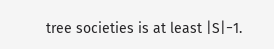tree societies is at least |S|−1.